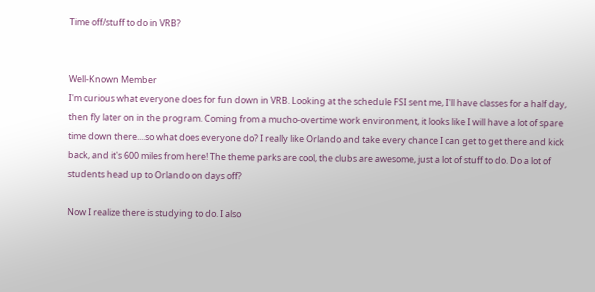Time off/stuff to do in VRB?


Well-Known Member
I'm curious what everyone does for fun down in VRB. Looking at the schedule FSI sent me, I'll have classes for a half day, then fly later on in the program. Coming from a mucho-overtime work environment, it looks like I will have a lot of spare time down there....so what does everyone do? I really like Orlando and take every chance I can get to get there and kick back, and it's 600 miles from here! The theme parks are cool, the clubs are awesome, just a lot of stuff to do. Do a lot of students head up to Orlando on days off?

Now I realize there is studying to do. I also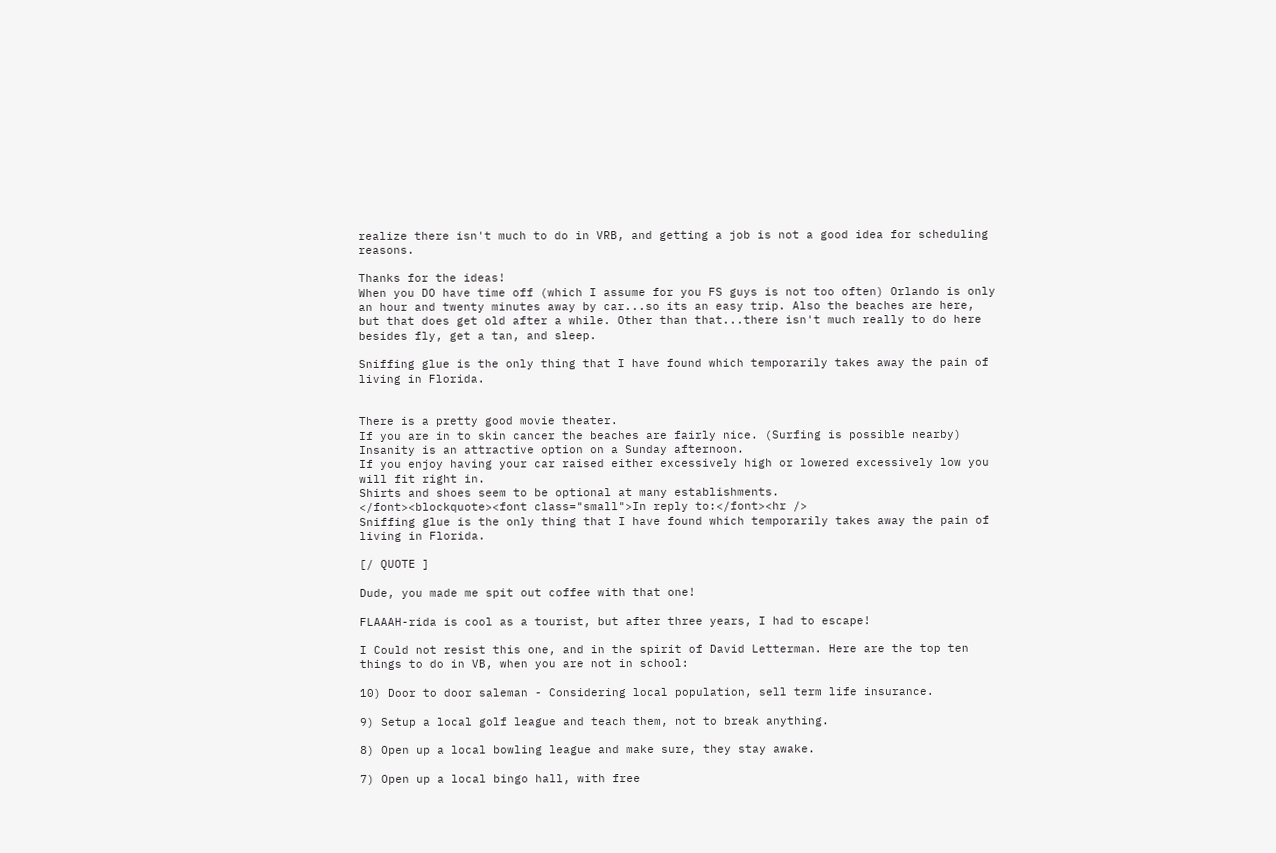realize there isn't much to do in VRB, and getting a job is not a good idea for scheduling reasons.

Thanks for the ideas!
When you DO have time off (which I assume for you FS guys is not too often) Orlando is only an hour and twenty minutes away by car...so its an easy trip. Also the beaches are here, but that does get old after a while. Other than that...there isn't much really to do here besides fly, get a tan, and sleep.

Sniffing glue is the only thing that I have found which temporarily takes away the pain of living in Florida.


There is a pretty good movie theater.
If you are in to skin cancer the beaches are fairly nice. (Surfing is possible nearby)
Insanity is an attractive option on a Sunday afternoon.
If you enjoy having your car raised either excessively high or lowered excessively low you will fit right in.
Shirts and shoes seem to be optional at many establishments.
</font><blockquote><font class="small">In reply to:</font><hr />
Sniffing glue is the only thing that I have found which temporarily takes away the pain of living in Florida.

[/ QUOTE ]

Dude, you made me spit out coffee with that one!

FLAAAH-rida is cool as a tourist, but after three years, I had to escape!

I Could not resist this one, and in the spirit of David Letterman. Here are the top ten things to do in VB, when you are not in school:

10) Door to door saleman - Considering local population, sell term life insurance.

9) Setup a local golf league and teach them, not to break anything.

8) Open up a local bowling league and make sure, they stay awake.

7) Open up a local bingo hall, with free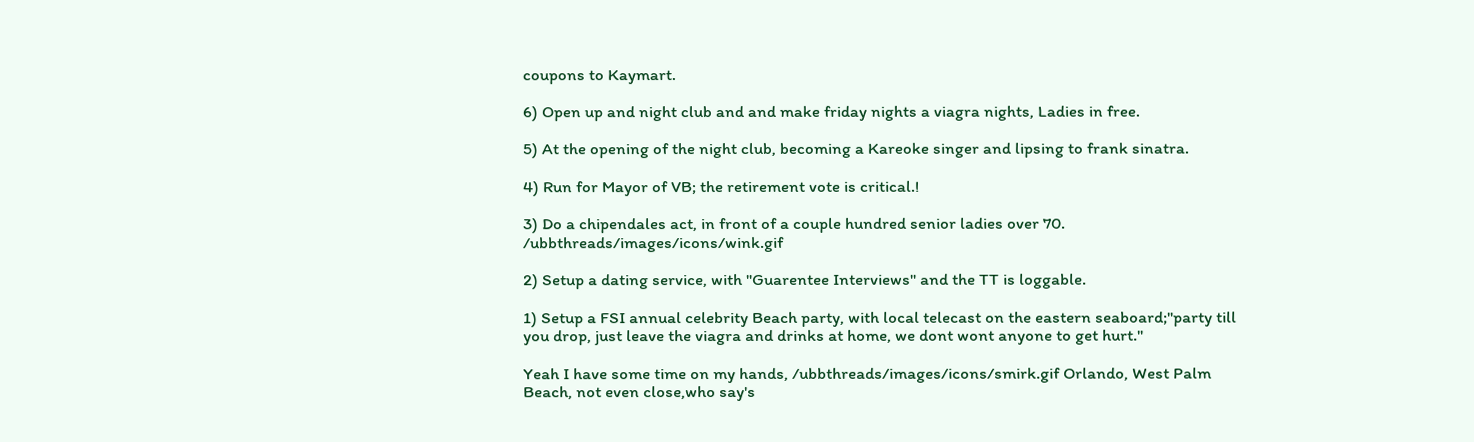coupons to Kaymart.

6) Open up and night club and and make friday nights a viagra nights, Ladies in free.

5) At the opening of the night club, becoming a Kareoke singer and lipsing to frank sinatra.

4) Run for Mayor of VB; the retirement vote is critical.!

3) Do a chipendales act, in front of a couple hundred senior ladies over 70. /ubbthreads/images/icons/wink.gif

2) Setup a dating service, with "Guarentee Interviews" and the TT is loggable.

1) Setup a FSI annual celebrity Beach party, with local telecast on the eastern seaboard;"party till you drop, just leave the viagra and drinks at home, we dont wont anyone to get hurt."

Yeah I have some time on my hands, /ubbthreads/images/icons/smirk.gif Orlando, West Palm Beach, not even close,who say's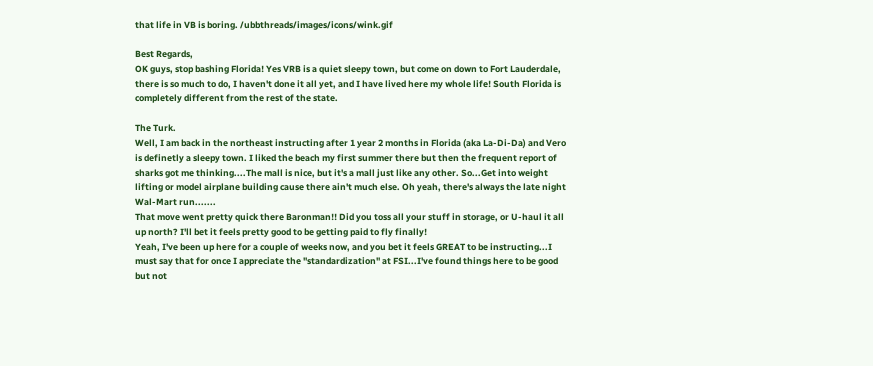that life in VB is boring. /ubbthreads/images/icons/wink.gif

Best Regards,
OK guys, stop bashing Florida! Yes VRB is a quiet sleepy town, but come on down to Fort Lauderdale, there is so much to do, I haven't done it all yet, and I have lived here my whole life! South Florida is completely different from the rest of the state.

The Turk.
Well, I am back in the northeast instructing after 1 year 2 months in Florida (aka La-Di-Da) and Vero is definetly a sleepy town. I liked the beach my first summer there but then the frequent report of sharks got me thinking....The mall is nice, but it's a mall just like any other. So...Get into weight lifting or model airplane building cause there ain't much else. Oh yeah, there's always the late night Wal-Mart run.......
That move went pretty quick there Baronman!! Did you toss all your stuff in storage, or U-haul it all up north? I'll bet it feels pretty good to be getting paid to fly finally!
Yeah, I've been up here for a couple of weeks now, and you bet it feels GREAT to be instructing...I must say that for once I appreciate the "standardization" at FSI...I've found things here to be good but not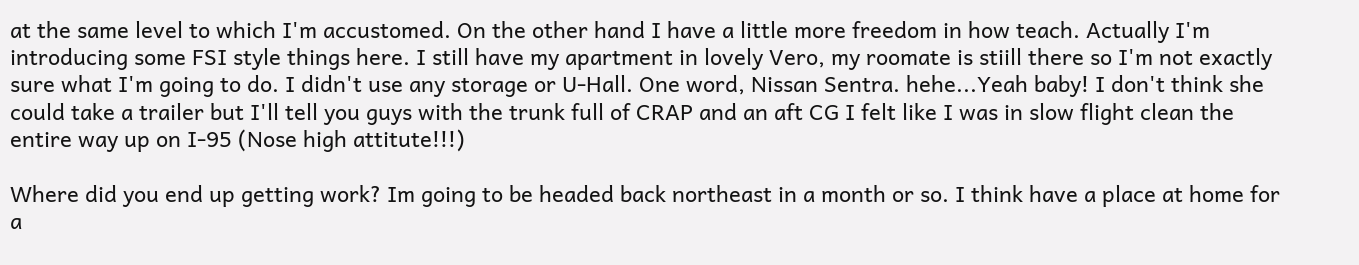at the same level to which I'm accustomed. On the other hand I have a little more freedom in how teach. Actually I'm introducing some FSI style things here. I still have my apartment in lovely Vero, my roomate is stiill there so I'm not exactly sure what I'm going to do. I didn't use any storage or U-Hall. One word, Nissan Sentra. hehe...Yeah baby! I don't think she could take a trailer but I'll tell you guys with the trunk full of CRAP and an aft CG I felt like I was in slow flight clean the entire way up on I-95 (Nose high attitute!!!)

Where did you end up getting work? Im going to be headed back northeast in a month or so. I think have a place at home for a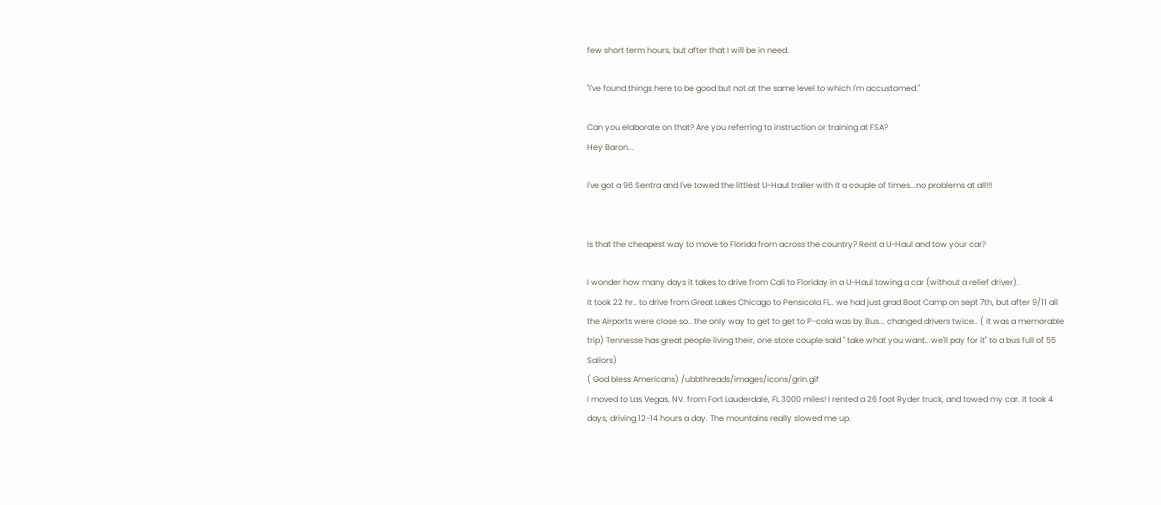few short term hours, but after that I will be in need.

"I've found things here to be good but not at the same level to which I'm accustomed."

Can you elaborate on that? Are you referring to instruction or training at FSA?
Hey Baron...

I've got a 96 Sentra and I've towed the littlest U-Haul trailer with it a couple of times...no problems at all!!!


Is that the cheapest way to move to Florida from across the country? Rent a U-Haul and tow your car?

I wonder how many days it takes to drive from Cali to Floriday in a U-Haul towing a car (without a relief driver).
It took 22 hr.. to drive from Great Lakes Chicago to Pensicola FL.. we had just grad Boot Camp on sept 7th, but after 9/11 all the Airports were close so.. the only way to get to get to P-cola was by Bus... changed drivers twice.. ( it was a memorable trip) Tennesse has great people living their, one store couple said " take what you want.. we'll pay for it" to a bus full of 55 Sailors)
( God bless Americans) /ubbthreads/images/icons/grin.gif
I moved to Las Vegas, NV. from Fort Lauderdale, FL 3000 miles! I rented a 26 foot Ryder truck, and towed my car. It took 4 days, driving 12-14 hours a day. The mountains really slowed me up.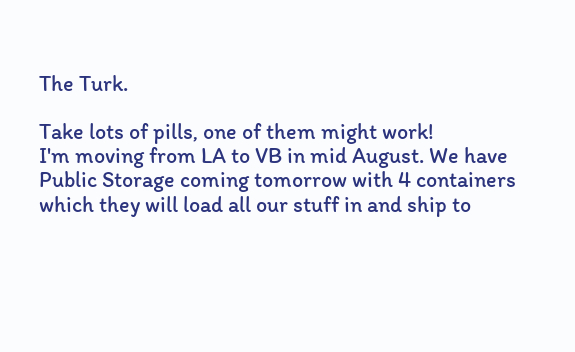The Turk.

Take lots of pills, one of them might work!
I'm moving from LA to VB in mid August. We have Public Storage coming tomorrow with 4 containers which they will load all our stuff in and ship to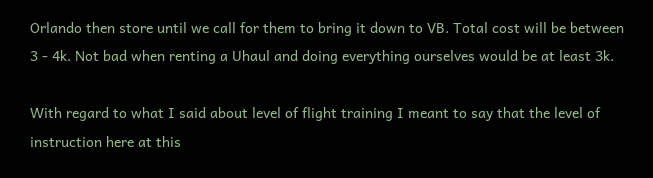Orlando then store until we call for them to bring it down to VB. Total cost will be between 3 - 4k. Not bad when renting a Uhaul and doing everything ourselves would be at least 3k.

With regard to what I said about level of flight training I meant to say that the level of instruction here at this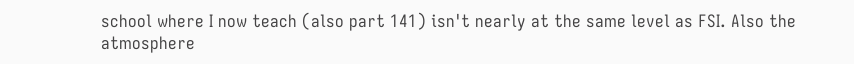school where I now teach (also part 141) isn't nearly at the same level as FSI. Also the atmosphere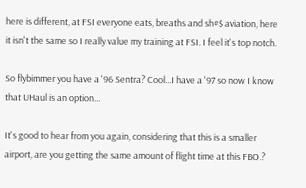here is different, at FSI everyone eats, breaths and sh#$ aviation, here it isn't the same so I really value my training at FSI. I feel it's top notch.

So flybimmer you have a '96 Sentra? Cool...I have a '97 so now I know that UHaul is an option...

It's good to hear from you again, considering that this is a smaller airport, are you getting the same amount of flight time at this FBO.?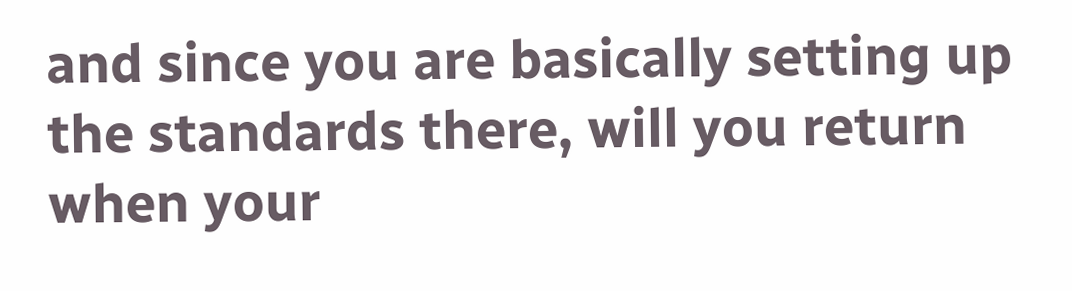and since you are basically setting up the standards there, will you return when your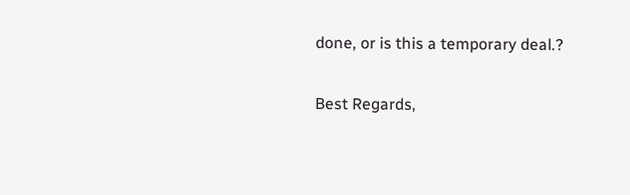done, or is this a temporary deal.?

Best Regards,